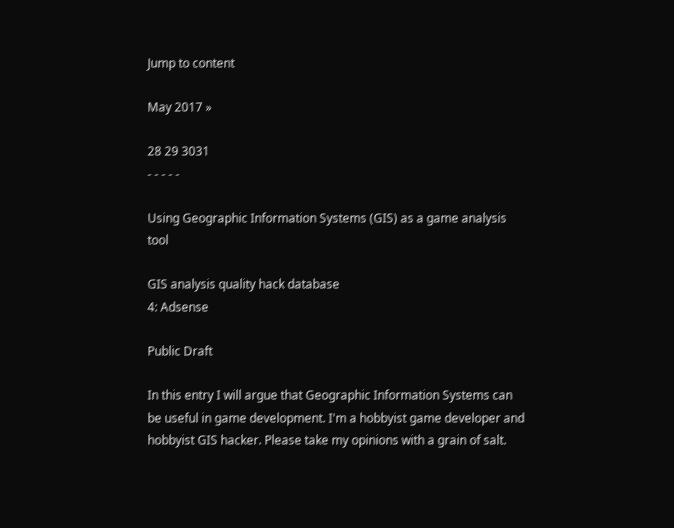Jump to content

May 2017 »

28 29 3031
- - - - -

Using Geographic Information Systems (GIS) as a game analysis tool

GIS analysis quality hack database
4: Adsense

Public Draft

In this entry I will argue that Geographic Information Systems can be useful in game development. I'm a hobbyist game developer and hobbyist GIS hacker. Please take my opinions with a grain of salt.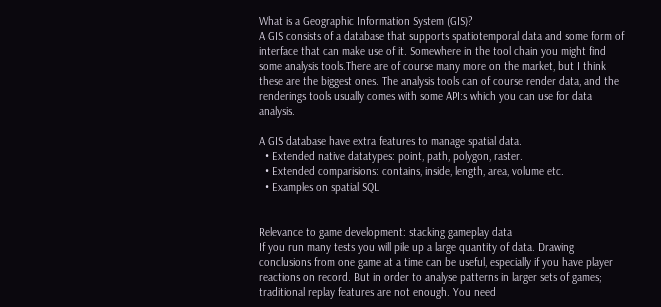What is a Geographic Information System (GIS)?
A GIS consists of a database that supports spatiotemporal data and some form of interface that can make use of it. Somewhere in the tool chain you might find some analysis tools.There are of course many more on the market, but I think these are the biggest ones. The analysis tools can of course render data, and the renderings tools usually comes with some API:s which you can use for data analysis.

A GIS database have extra features to manage spatial data.
  • Extended native datatypes: point, path, polygon, raster.
  • Extended comparisions: contains, inside, length, area, volume etc.
  • Examples on spatial SQL


Relevance to game development: stacking gameplay data
If you run many tests you will pile up a large quantity of data. Drawing conclusions from one game at a time can be useful, especially if you have player reactions on record. But in order to analyse patterns in larger sets of games; traditional replay features are not enough. You need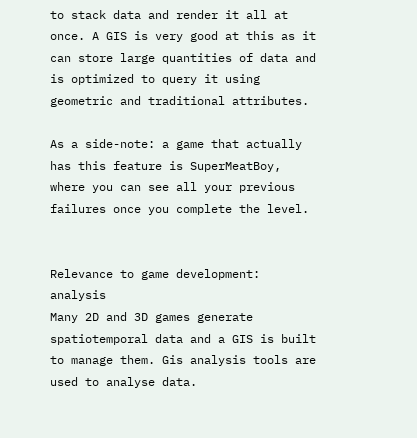to stack data and render it all at once. A GIS is very good at this as it can store large quantities of data and is optimized to query it using geometric and traditional attributes.

As a side-note: a game that actually has this feature is SuperMeatBoy, where you can see all your previous failures once you complete the level.


Relevance to game development: analysis
Many 2D and 3D games generate spatiotemporal data and a GIS is built to manage them. Gis analysis tools are used to analyse data.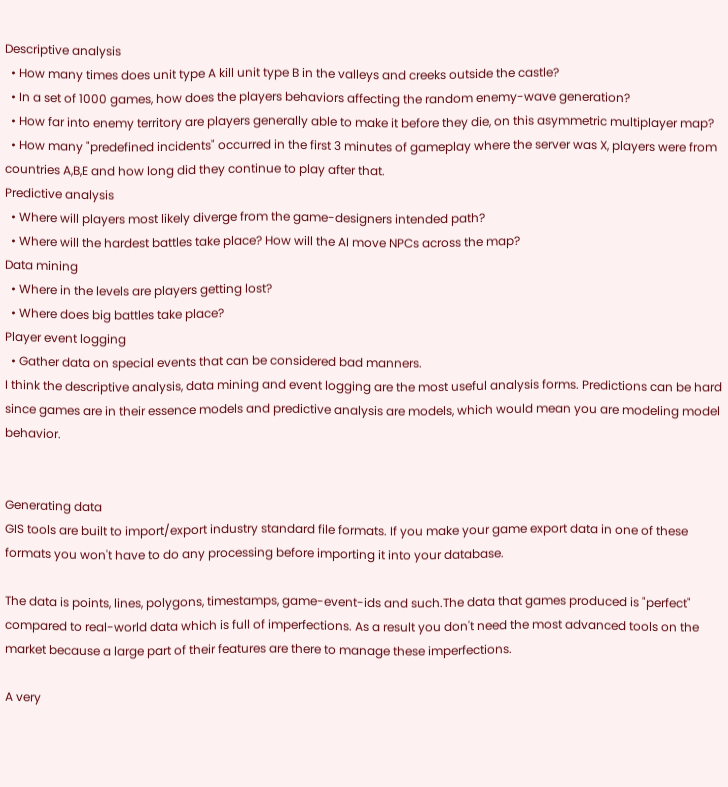Descriptive analysis
  • How many times does unit type A kill unit type B in the valleys and creeks outside the castle?
  • In a set of 1000 games, how does the players behaviors affecting the random enemy-wave generation?
  • How far into enemy territory are players generally able to make it before they die, on this asymmetric multiplayer map?
  • How many "predefined incidents" occurred in the first 3 minutes of gameplay where the server was X, players were from countries A,B,E and how long did they continue to play after that.
Predictive analysis
  • Where will players most likely diverge from the game-designers intended path?
  • Where will the hardest battles take place? How will the AI move NPCs across the map?
Data mining
  • Where in the levels are players getting lost?
  • Where does big battles take place?
Player event logging
  • Gather data on special events that can be considered bad manners.
I think the descriptive analysis, data mining and event logging are the most useful analysis forms. Predictions can be hard since games are in their essence models and predictive analysis are models, which would mean you are modeling model behavior.


Generating data
GIS tools are built to import/export industry standard file formats. If you make your game export data in one of these formats you won't have to do any processing before importing it into your database.

The data is points, lines, polygons, timestamps, game-event-ids and such.The data that games produced is "perfect" compared to real-world data which is full of imperfections. As a result you don't need the most advanced tools on the market because a large part of their features are there to manage these imperfections.

A very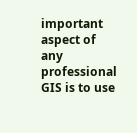important aspect of any professional GIS is to use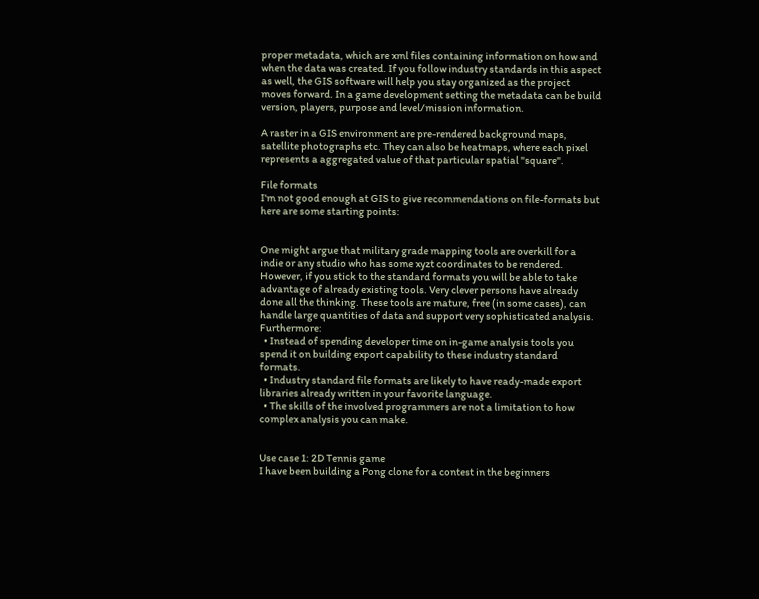proper metadata, which are xml files containing information on how and when the data was created. If you follow industry standards in this aspect as well, the GIS software will help you stay organized as the project moves forward. In a game development setting the metadata can be build version, players, purpose and level/mission information.

A raster in a GIS environment are pre-rendered background maps, satellite photographs etc. They can also be heatmaps, where each pixel represents a aggregated value of that particular spatial "square".

File formats
I'm not good enough at GIS to give recommendations on file-formats but here are some starting points:


One might argue that military grade mapping tools are overkill for a indie or any studio who has some xyzt coordinates to be rendered. However, if you stick to the standard formats you will be able to take advantage of already existing tools. Very clever persons have already done all the thinking. These tools are mature, free (in some cases), can handle large quantities of data and support very sophisticated analysis. Furthermore:
  • Instead of spending developer time on in-game analysis tools you spend it on building export capability to these industry standard formats.
  • Industry standard file formats are likely to have ready-made export libraries already written in your favorite language.
  • The skills of the involved programmers are not a limitation to how complex analysis you can make.


Use case 1: 2D Tennis game
I have been building a Pong clone for a contest in the beginners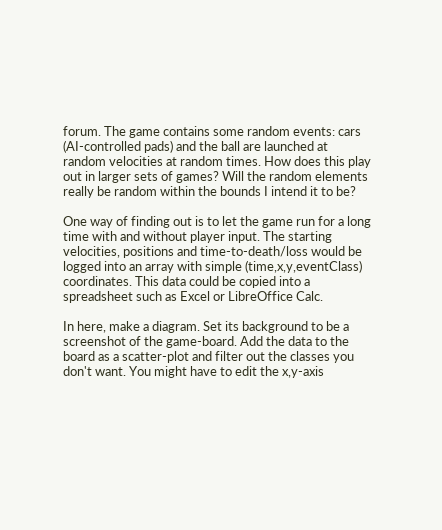forum. The game contains some random events: cars (AI-controlled pads) and the ball are launched at random velocities at random times. How does this play out in larger sets of games? Will the random elements really be random within the bounds I intend it to be?

One way of finding out is to let the game run for a long time with and without player input. The starting velocities, positions and time-to-death/loss would be logged into an array with simple (time,x,y,eventClass) coordinates. This data could be copied into a spreadsheet such as Excel or LibreOffice Calc.

In here, make a diagram. Set its background to be a screenshot of the game-board. Add the data to the board as a scatter-plot and filter out the classes you don't want. You might have to edit the x,y-axis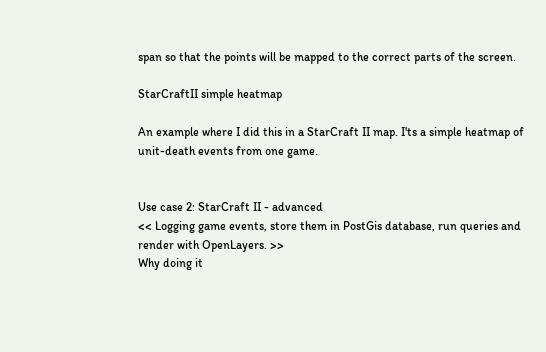span so that the points will be mapped to the correct parts of the screen.

StarCraftII simple heatmap

An example where I did this in a StarCraft II map. I'ts a simple heatmap of unit-death events from one game.


Use case 2: StarCraft II - advanced
<< Logging game events, store them in PostGis database, run queries and render with OpenLayers. >>
Why doing it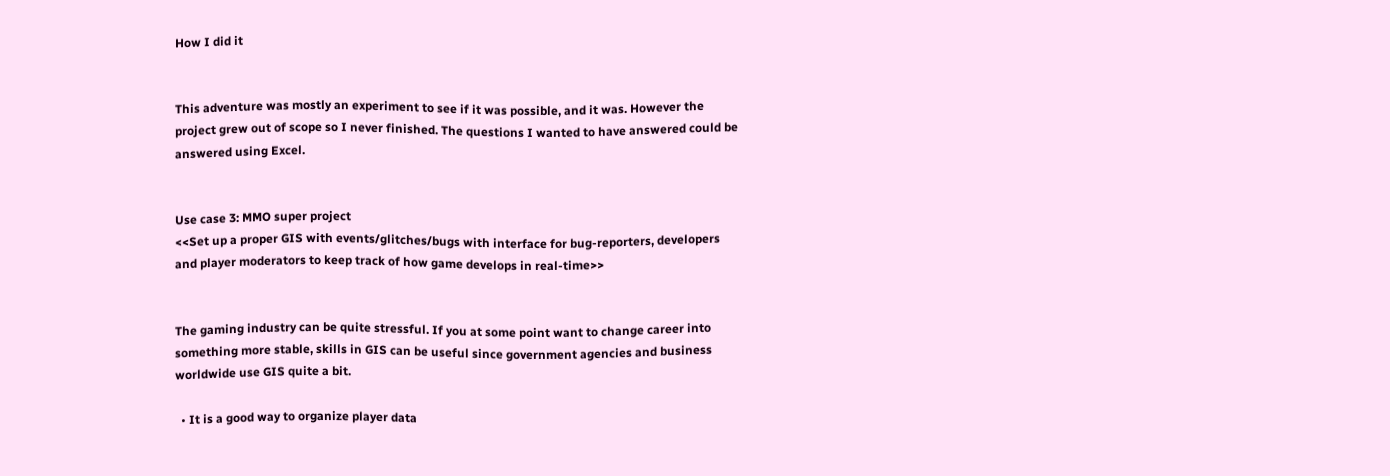How I did it


This adventure was mostly an experiment to see if it was possible, and it was. However the project grew out of scope so I never finished. The questions I wanted to have answered could be answered using Excel.


Use case 3: MMO super project
<<Set up a proper GIS with events/glitches/bugs with interface for bug-reporters, developers and player moderators to keep track of how game develops in real-time>>


The gaming industry can be quite stressful. If you at some point want to change career into something more stable, skills in GIS can be useful since government agencies and business worldwide use GIS quite a bit.

  • It is a good way to organize player data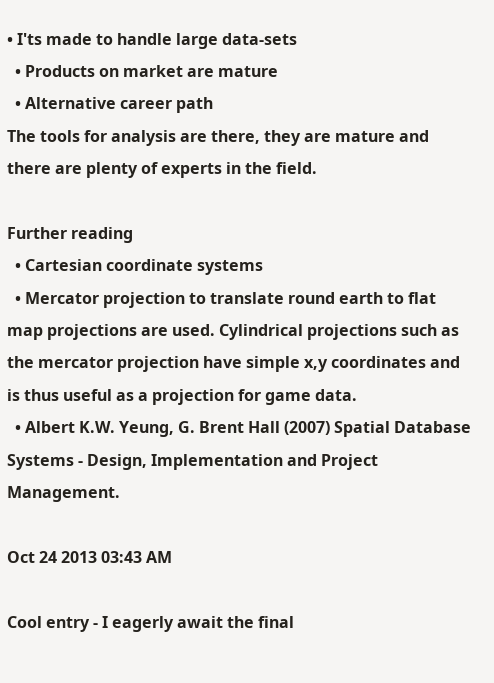• I'ts made to handle large data-sets
  • Products on market are mature
  • Alternative career path
The tools for analysis are there, they are mature and there are plenty of experts in the field.

Further reading
  • Cartesian coordinate systems
  • Mercator projection to translate round earth to flat map projections are used. Cylindrical projections such as the mercator projection have simple x,y coordinates and is thus useful as a projection for game data.
  • Albert K.W. Yeung, G. Brent Hall (2007) Spatial Database Systems - Design, Implementation and Project Management.

Oct 24 2013 03:43 AM

Cool entry - I eagerly await the final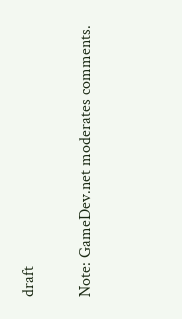draft

Note: GameDev.net moderates comments.